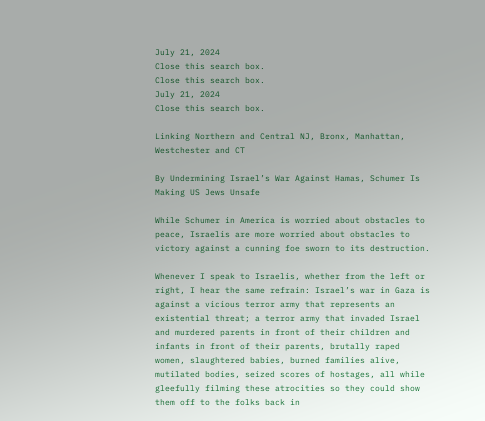July 21, 2024
Close this search box.
Close this search box.
July 21, 2024
Close this search box.

Linking Northern and Central NJ, Bronx, Manhattan, Westchester and CT

By Undermining Israel’s War Against Hamas, Schumer Is Making US Jews Unsafe

While Schumer in America is worried about obstacles to peace, Israelis are more worried about obstacles to victory against a cunning foe sworn to its destruction.

Whenever I speak to Israelis, whether from the left or right, I hear the same refrain: Israel’s war in Gaza is against a vicious terror army that represents an existential threat; a terror army that invaded Israel and murdered parents in front of their children and infants in front of their parents, brutally raped women, slaughtered babies, burned families alive, mutilated bodies, seized scores of hostages, all while gleefully filming these atrocities so they could show them off to the folks back in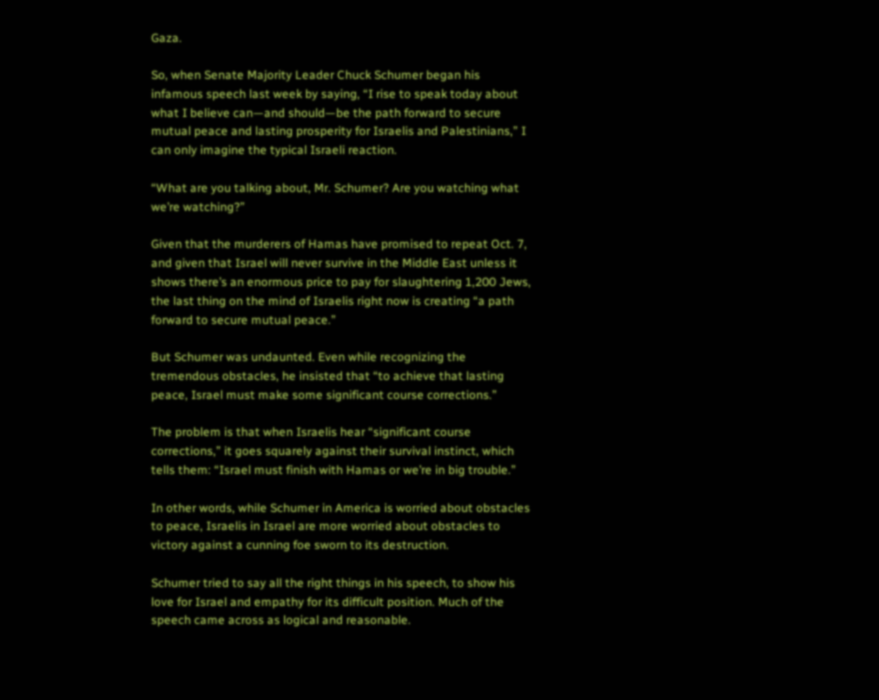Gaza.

So, when Senate Majority Leader Chuck Schumer began his infamous speech last week by saying, “I rise to speak today about what I believe can—and should—be the path forward to secure mutual peace and lasting prosperity for Israelis and Palestinians,” I can only imagine the typical Israeli reaction.

“What are you talking about, Mr. Schumer? Are you watching what we’re watching?”

Given that the murderers of Hamas have promised to repeat Oct. 7, and given that Israel will never survive in the Middle East unless it shows there’s an enormous price to pay for slaughtering 1,200 Jews, the last thing on the mind of Israelis right now is creating “a path forward to secure mutual peace.”

But Schumer was undaunted. Even while recognizing the tremendous obstacles, he insisted that “to achieve that lasting peace, Israel must make some significant course corrections.”

The problem is that when Israelis hear “significant course corrections,” it goes squarely against their survival instinct, which tells them: “Israel must finish with Hamas or we’re in big trouble.”

In other words, while Schumer in America is worried about obstacles to peace, Israelis in Israel are more worried about obstacles to victory against a cunning foe sworn to its destruction.

Schumer tried to say all the right things in his speech, to show his love for Israel and empathy for its difficult position. Much of the speech came across as logical and reasonable.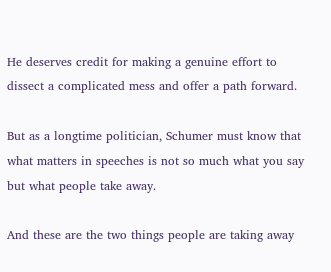He deserves credit for making a genuine effort to dissect a complicated mess and offer a path forward.

But as a longtime politician, Schumer must know that what matters in speeches is not so much what you say but what people take away.

And these are the two things people are taking away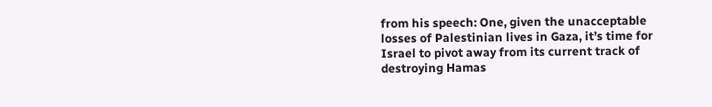from his speech: One, given the unacceptable losses of Palestinian lives in Gaza, it’s time for Israel to pivot away from its current track of destroying Hamas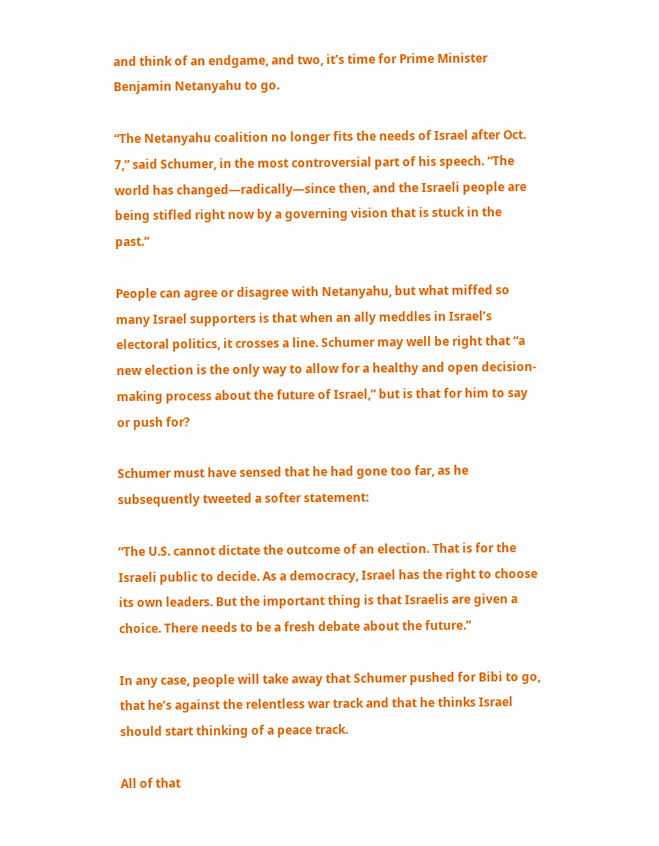and think of an endgame, and two, it’s time for Prime Minister Benjamin Netanyahu to go.

“The Netanyahu coalition no longer fits the needs of Israel after Oct. 7,” said Schumer, in the most controversial part of his speech. “The world has changed—radically—since then, and the Israeli people are being stifled right now by a governing vision that is stuck in the past.”

People can agree or disagree with Netanyahu, but what miffed so many Israel supporters is that when an ally meddles in Israel’s electoral politics, it crosses a line. Schumer may well be right that “a new election is the only way to allow for a healthy and open decision-making process about the future of Israel,” but is that for him to say or push for?

Schumer must have sensed that he had gone too far, as he subsequently tweeted a softer statement:

“The U.S. cannot dictate the outcome of an election. That is for the Israeli public to decide. As a democracy, Israel has the right to choose its own leaders. But the important thing is that Israelis are given a choice. There needs to be a fresh debate about the future.”

In any case, people will take away that Schumer pushed for Bibi to go, that he’s against the relentless war track and that he thinks Israel should start thinking of a peace track.

All of that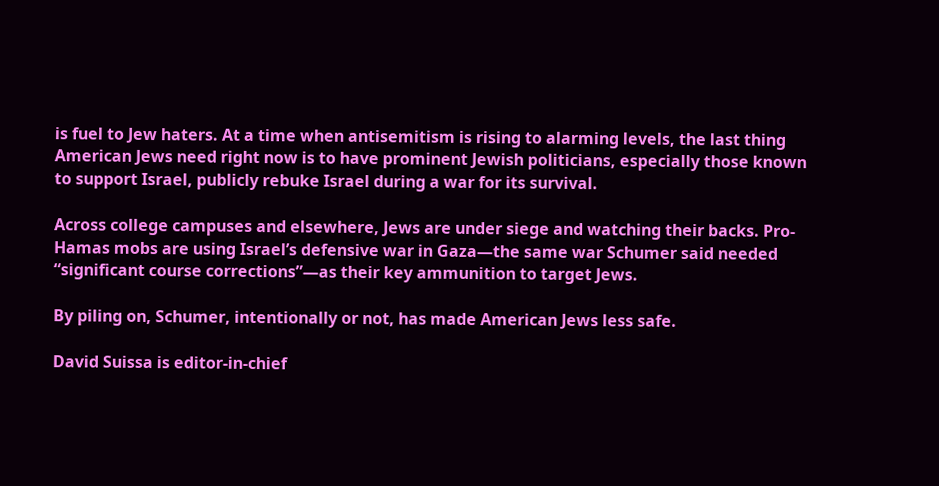is fuel to Jew haters. At a time when antisemitism is rising to alarming levels, the last thing American Jews need right now is to have prominent Jewish politicians, especially those known to support Israel, publicly rebuke Israel during a war for its survival.

Across college campuses and elsewhere, Jews are under siege and watching their backs. Pro-Hamas mobs are using Israel’s defensive war in Gaza—the same war Schumer said needed “significant course corrections”—as their key ammunition to target Jews.

By piling on, Schumer, intentionally or not, has made American Jews less safe.

David Suissa is editor-in-chief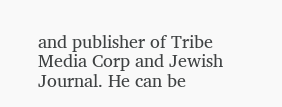and publisher of Tribe Media Corp and Jewish Journal. He can be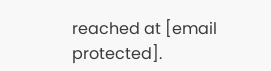reached at [email protected].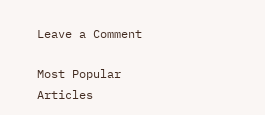Leave a Comment

Most Popular Articles